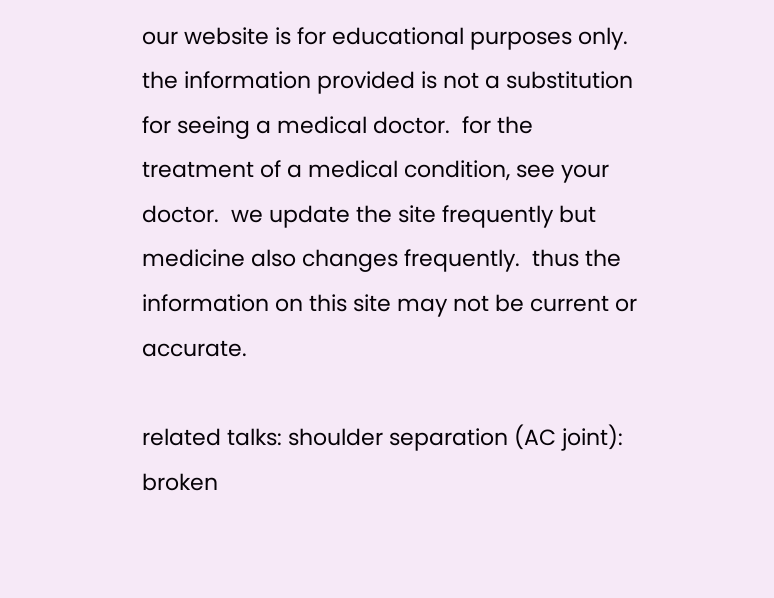our website is for educational purposes only.  the information provided is not a substitution for seeing a medical doctor.  for the treatment of a medical condition, see your doctor.  we update the site frequently but medicine also changes frequently.  thus the information on this site may not be current or accurate.

related talks: shoulder separation (AC joint): broken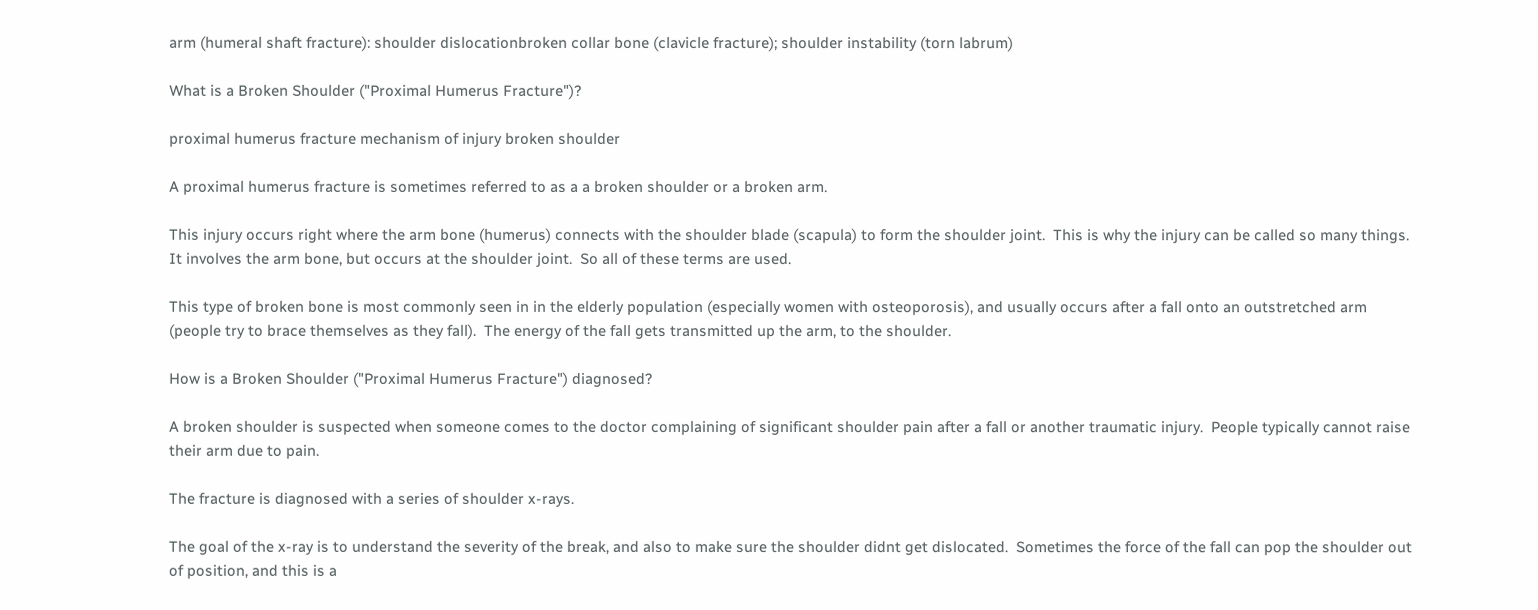arm (humeral shaft fracture): shoulder dislocationbroken collar bone (clavicle fracture); shoulder instability (torn labrum)

What is a Broken Shoulder ("Proximal Humerus Fracture")?

proximal humerus fracture mechanism of injury broken shoulder

A proximal humerus fracture is sometimes referred to as a a broken shoulder or a broken arm.

This injury occurs right where the arm bone (humerus) connects with the shoulder blade (scapula) to form the shoulder joint.  This is why the injury can be called so many things.  It involves the arm bone, but occurs at the shoulder joint.  So all of these terms are used.

This type of broken bone is most commonly seen in in the elderly population (especially women with osteoporosis), and usually occurs after a fall onto an outstretched arm (people try to brace themselves as they fall).  The energy of the fall gets transmitted up the arm, to the shoulder.

How is a Broken Shoulder ("Proximal Humerus Fracture") diagnosed?

A broken shoulder is suspected when someone comes to the doctor complaining of significant shoulder pain after a fall or another traumatic injury.  People typically cannot raise their arm due to pain.

The fracture is diagnosed with a series of shoulder x-rays.

The goal of the x-ray is to understand the severity of the break, and also to make sure the shoulder didnt get dislocated.  Sometimes the force of the fall can pop the shoulder out of position, and this is a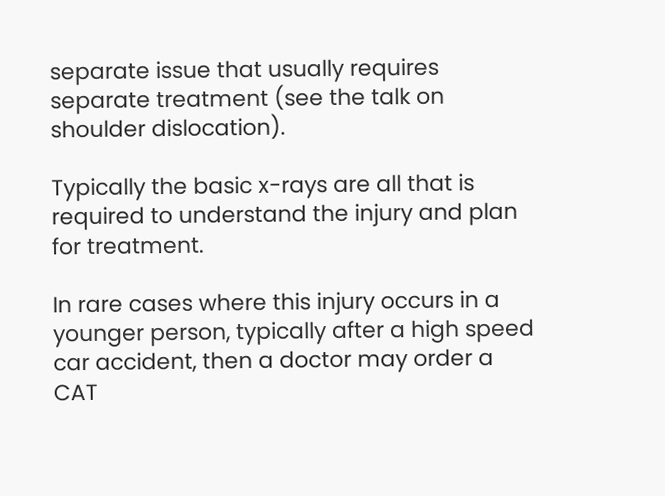separate issue that usually requires separate treatment (see the talk on shoulder dislocation).

Typically the basic x-rays are all that is required to understand the injury and plan for treatment.

In rare cases where this injury occurs in a younger person, typically after a high speed car accident, then a doctor may order a CAT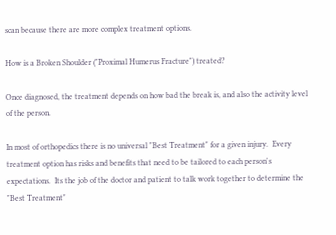scan because there are more complex treatment options.

How is a Broken Shoulder ("Proximal Humerus Fracture") treated?

Once diagnosed, the treatment depends on how bad the break is, and also the activity level of the person.

In most of orthopedics there is no universal "Best Treatment" for a given injury.  Every treatment option has risks and benefits that need to be tailored to each person's expectations.  Its the job of the doctor and patient to talk work together to determine the "Best Treatment"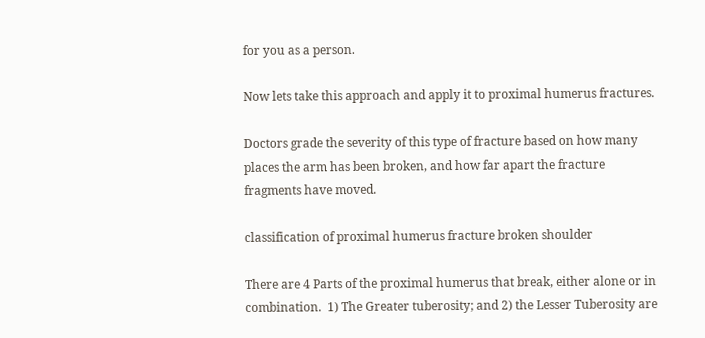for you as a person.

Now lets take this approach and apply it to proximal humerus fractures.

Doctors grade the severity of this type of fracture based on how many places the arm has been broken, and how far apart the fracture fragments have moved.

classification of proximal humerus fracture broken shoulder

There are 4 Parts of the proximal humerus that break, either alone or in combination.  1) The Greater tuberosity; and 2) the Lesser Tuberosity are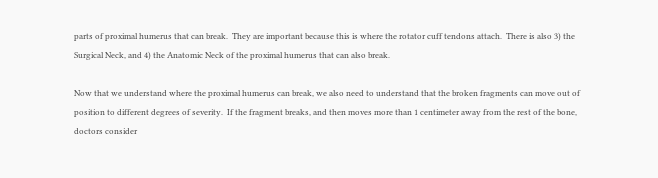parts of proximal humerus that can break.  They are important because this is where the rotator cuff tendons attach.  There is also 3) the Surgical Neck, and 4) the Anatomic Neck of the proximal humerus that can also break.

Now that we understand where the proximal humerus can break, we also need to understand that the broken fragments can move out of position to different degrees of severity.  If the fragment breaks, and then moves more than 1 centimeter away from the rest of the bone, doctors consider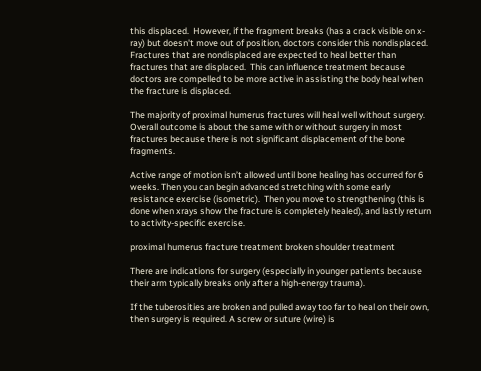this displaced.  However, if the fragment breaks (has a crack visible on x-ray) but doesn't move out of position, doctors consider this nondisplaced.  Fractures that are nondisplaced are expected to heal better than fractures that are displaced.  This can influence treatment because doctors are compelled to be more active in assisting the body heal when the fracture is displaced.

The majority of proximal humerus fractures will heal well without surgery.  Overall outcome is about the same with or without surgery in most fractures because there is not significant displacement of the bone fragments.

Active range of motion isn’t allowed until bone healing has occurred for 6 weeks. Then you can begin advanced stretching with some early resistance exercise (isometric).  Then you move to strengthening (this is done when xrays show the fracture is completely healed), and lastly return to activity-specific exercise.

proximal humerus fracture treatment broken shoulder treatment

There are indications for surgery (especially in younger patients because their arm typically breaks only after a high-energy trauma).

If the tuberosities are broken and pulled away too far to heal on their own, then surgery is required. A screw or suture (wire) is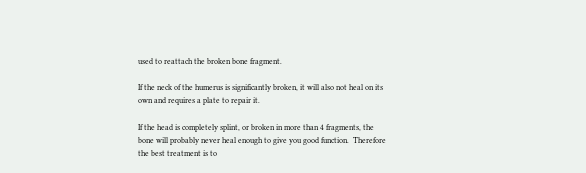used to reattach the broken bone fragment.

If the neck of the humerus is significantly broken, it will also not heal on its own and requires a plate to repair it.

If the head is completely splint, or broken in more than 4 fragments, the bone will probably never heal enough to give you good function.  Therefore the best treatment is to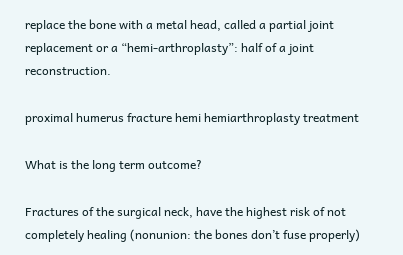replace the bone with a metal head, called a partial joint replacement or a “hemi-arthroplasty”: half of a joint reconstruction.

proximal humerus fracture hemi hemiarthroplasty treatment

What is the long term outcome?

Fractures of the surgical neck, have the highest risk of not completely healing (nonunion: the bones don’t fuse properly)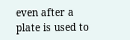even after a plate is used to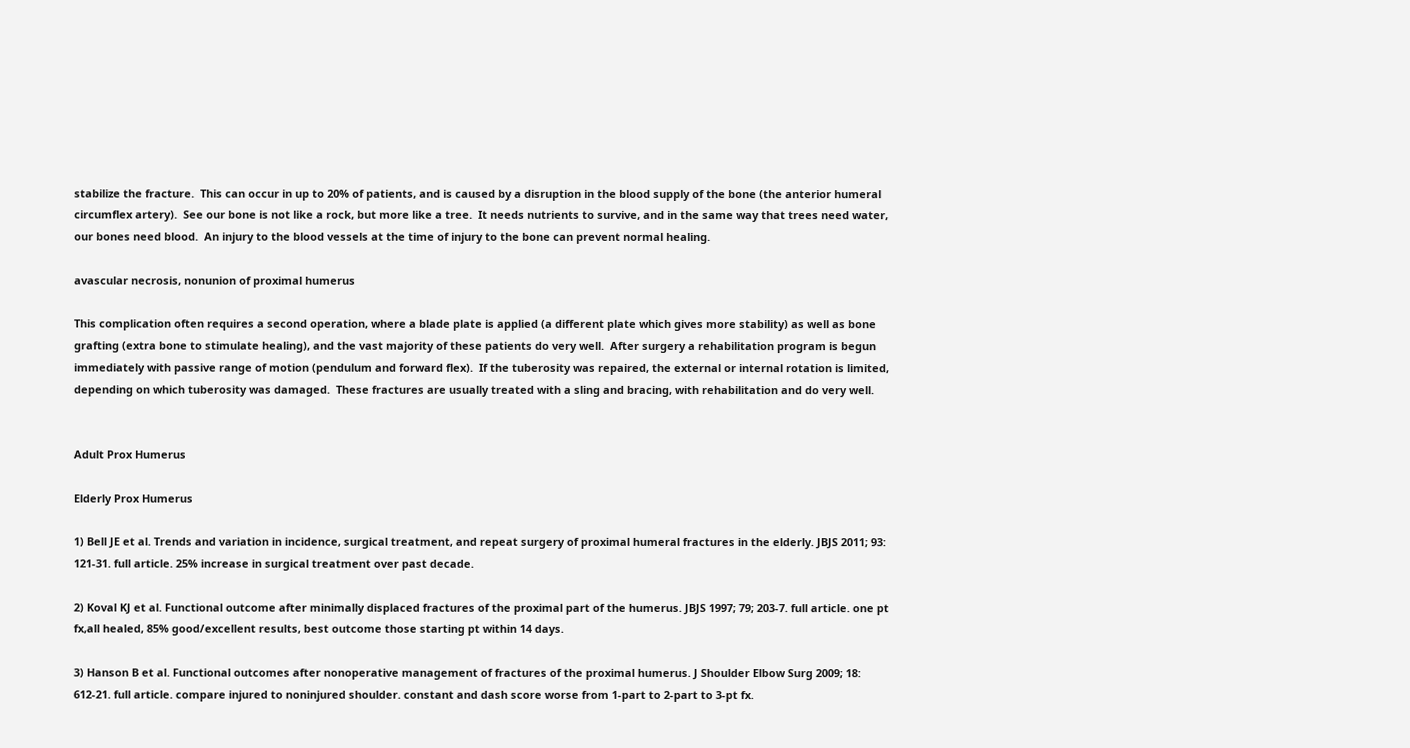stabilize the fracture.  This can occur in up to 20% of patients, and is caused by a disruption in the blood supply of the bone (the anterior humeral circumflex artery).  See our bone is not like a rock, but more like a tree.  It needs nutrients to survive, and in the same way that trees need water, our bones need blood.  An injury to the blood vessels at the time of injury to the bone can prevent normal healing.

avascular necrosis, nonunion of proximal humerus

This complication often requires a second operation, where a blade plate is applied (a different plate which gives more stability) as well as bone grafting (extra bone to stimulate healing), and the vast majority of these patients do very well.  After surgery a rehabilitation program is begun immediately with passive range of motion (pendulum and forward flex).  If the tuberosity was repaired, the external or internal rotation is limited, depending on which tuberosity was damaged.  These fractures are usually treated with a sling and bracing, with rehabilitation and do very well.


Adult Prox Humerus

Elderly Prox Humerus

1) Bell JE et al. Trends and variation in incidence, surgical treatment, and repeat surgery of proximal humeral fractures in the elderly. JBJS 2011; 93: 121-31. full article. 25% increase in surgical treatment over past decade.

2) Koval KJ et al. Functional outcome after minimally displaced fractures of the proximal part of the humerus. JBJS 1997; 79; 203-7. full article. one pt fx,all healed, 85% good/excellent results, best outcome those starting pt within 14 days.

3) Hanson B et al. Functional outcomes after nonoperative management of fractures of the proximal humerus. J Shoulder Elbow Surg 2009; 18: 612-21. full article. compare injured to noninjured shoulder. constant and dash score worse from 1-part to 2-part to 3-pt fx.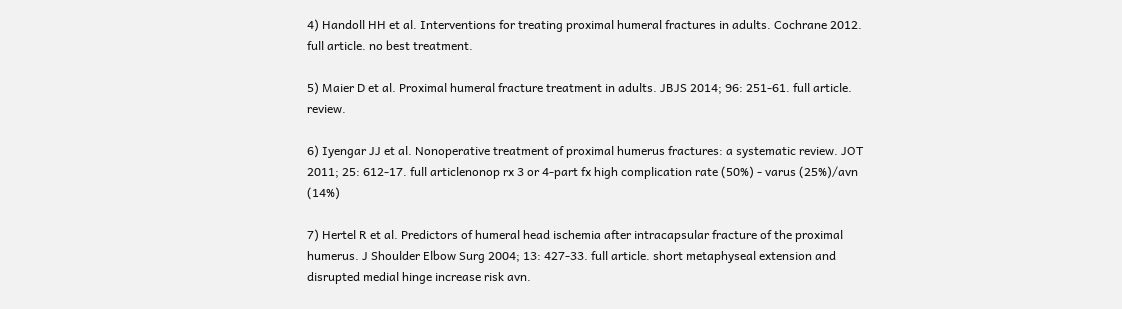4) Handoll HH et al. Interventions for treating proximal humeral fractures in adults. Cochrane 2012. full article. no best treatment.

5) Maier D et al. Proximal humeral fracture treatment in adults. JBJS 2014; 96: 251-61. full article. review.

6) Iyengar JJ et al. Nonoperative treatment of proximal humerus fractures: a systematic review. JOT 2011; 25: 612-17. full articlenonop rx 3 or 4-part fx high complication rate (50%) - varus (25%)/avn (14%)

7) Hertel R et al. Predictors of humeral head ischemia after intracapsular fracture of the proximal humerus. J Shoulder Elbow Surg 2004; 13: 427-33. full article. short metaphyseal extension and disrupted medial hinge increase risk avn.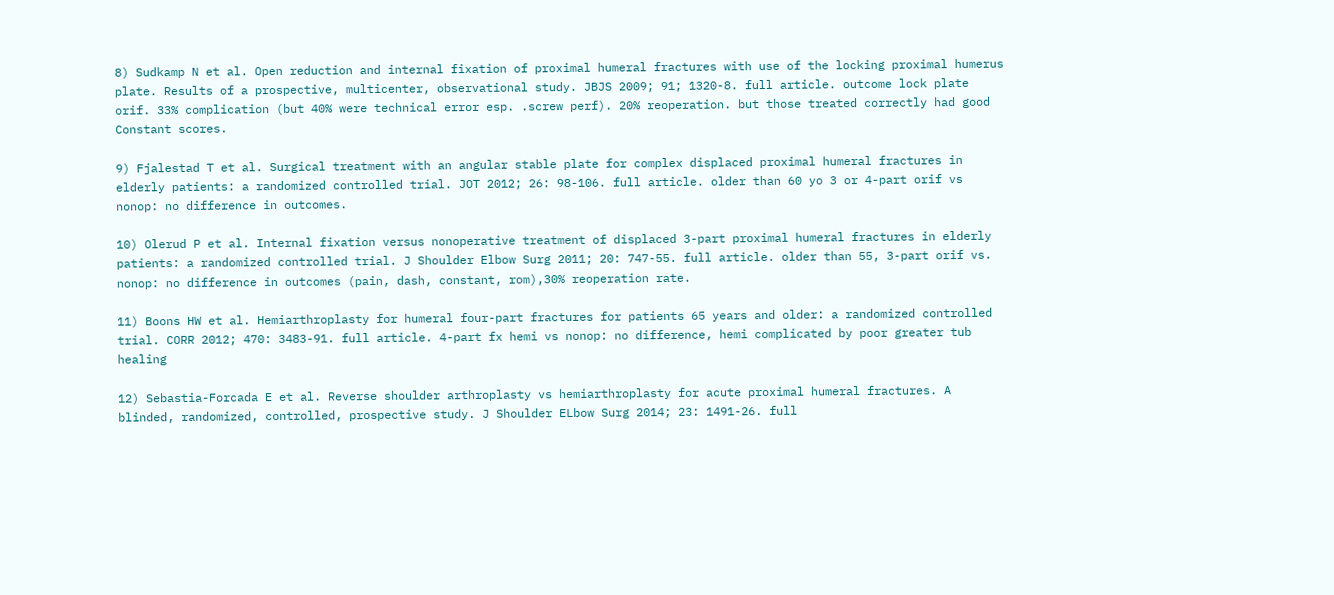8) Sudkamp N et al. Open reduction and internal fixation of proximal humeral fractures with use of the locking proximal humerus plate. Results of a prospective, multicenter, observational study. JBJS 2009; 91; 1320-8. full article. outcome lock plate orif. 33% complication (but 40% were technical error esp. .screw perf). 20% reoperation. but those treated correctly had good Constant scores.

9) Fjalestad T et al. Surgical treatment with an angular stable plate for complex displaced proximal humeral fractures in elderly patients: a randomized controlled trial. JOT 2012; 26: 98-106. full article. older than 60 yo 3 or 4-part orif vs nonop: no difference in outcomes.

10) Olerud P et al. Internal fixation versus nonoperative treatment of displaced 3-part proximal humeral fractures in elderly patients: a randomized controlled trial. J Shoulder Elbow Surg 2011; 20: 747-55. full article. older than 55, 3-part orif vs. nonop: no difference in outcomes (pain, dash, constant, rom),30% reoperation rate.

11) Boons HW et al. Hemiarthroplasty for humeral four-part fractures for patients 65 years and older: a randomized controlled trial. CORR 2012; 470: 3483-91. full article. 4-part fx hemi vs nonop: no difference, hemi complicated by poor greater tub healing

12) Sebastia-Forcada E et al. Reverse shoulder arthroplasty vs hemiarthroplasty for acute proximal humeral fractures. A blinded, randomized, controlled, prospective study. J Shoulder ELbow Surg 2014; 23: 1491-26. full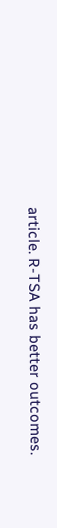article. R-TSA has better outcomes.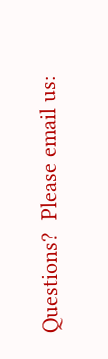Questions?  Please email us: